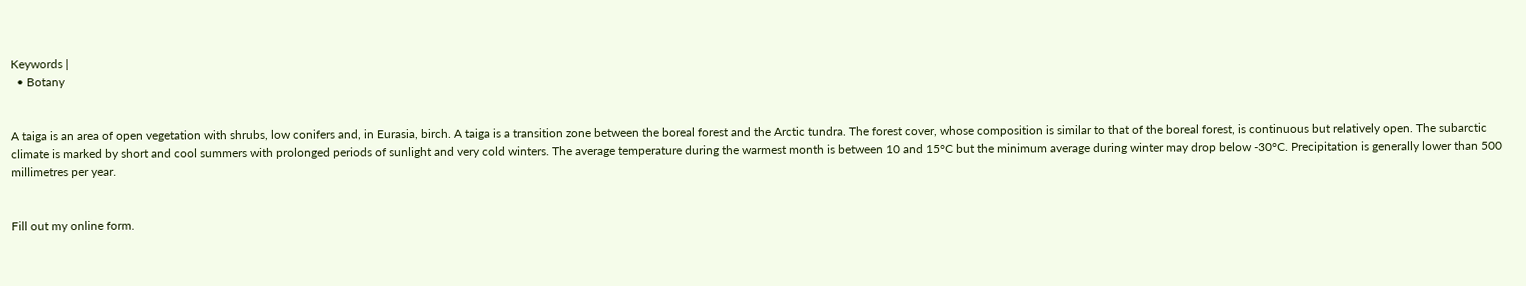Keywords |
  • Botany


A taiga is an area of open vegetation with shrubs, low conifers and, in Eurasia, birch. A taiga is a transition zone between the boreal forest and the Arctic tundra. The forest cover, whose composition is similar to that of the boreal forest, is continuous but relatively open. The subarctic climate is marked by short and cool summers with prolonged periods of sunlight and very cold winters. The average temperature during the warmest month is between 10 and 15°C but the minimum average during winter may drop below -30°C. Precipitation is generally lower than 500 millimetres per year.


Fill out my online form.